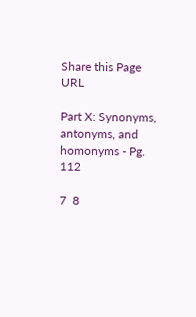Share this Page URL

Part X: Synonyms, antonyms, and homonyms - Pg. 112

7  8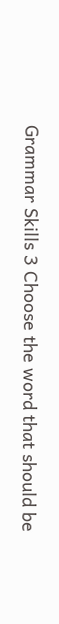Grammar Skills 3 Choose the word that should be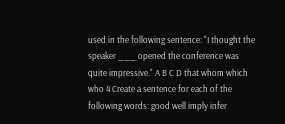used in the following sentence: "I thought the speaker ___ opened the conference was quite impressive." A B C D that whom which who 4 Create a sentence for each of the following words: good well imply infer